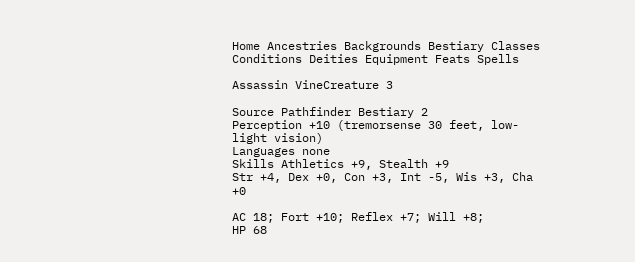Home Ancestries Backgrounds Bestiary Classes Conditions Deities Equipment Feats Spells

Assassin VineCreature 3

Source Pathfinder Bestiary 2
Perception +10 (tremorsense 30 feet, low-light vision)
Languages none
Skills Athletics +9, Stealth +9
Str +4, Dex +0, Con +3, Int -5, Wis +3, Cha +0

AC 18; Fort +10; Reflex +7; Will +8;
HP 68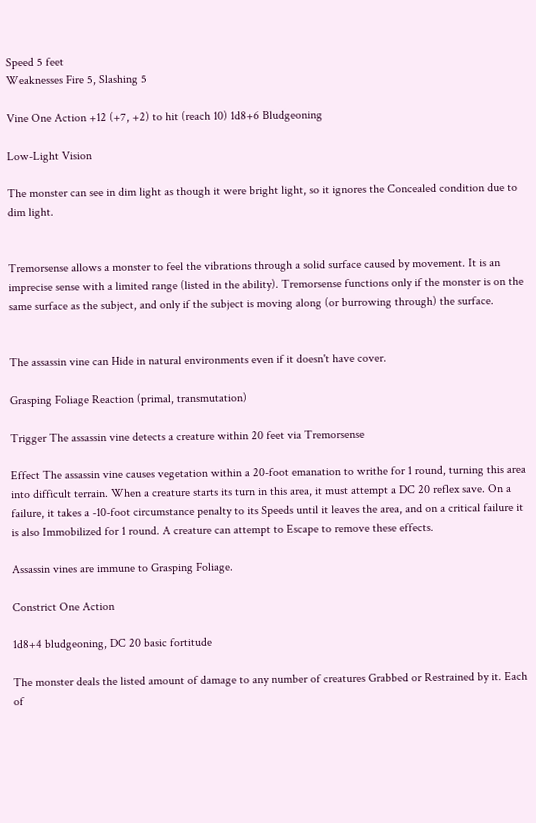Speed 5 feet
Weaknesses Fire 5, Slashing 5

Vine One Action +12 (+7, +2) to hit (reach 10) 1d8+6 Bludgeoning

Low-Light Vision

The monster can see in dim light as though it were bright light, so it ignores the Concealed condition due to dim light.


Tremorsense allows a monster to feel the vibrations through a solid surface caused by movement. It is an imprecise sense with a limited range (listed in the ability). Tremorsense functions only if the monster is on the same surface as the subject, and only if the subject is moving along (or burrowing through) the surface.


The assassin vine can Hide in natural environments even if it doesn't have cover.

Grasping Foliage Reaction (primal, transmutation)

Trigger The assassin vine detects a creature within 20 feet via Tremorsense

Effect The assassin vine causes vegetation within a 20-foot emanation to writhe for 1 round, turning this area into difficult terrain. When a creature starts its turn in this area, it must attempt a DC 20 reflex save. On a failure, it takes a -10-foot circumstance penalty to its Speeds until it leaves the area, and on a critical failure it is also Immobilized for 1 round. A creature can attempt to Escape to remove these effects.

Assassin vines are immune to Grasping Foliage.

Constrict One Action

1d8+4 bludgeoning, DC 20 basic fortitude

The monster deals the listed amount of damage to any number of creatures Grabbed or Restrained by it. Each of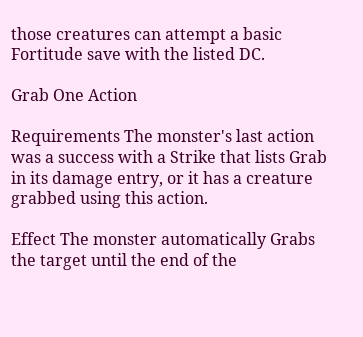those creatures can attempt a basic Fortitude save with the listed DC.

Grab One Action

Requirements The monster's last action was a success with a Strike that lists Grab in its damage entry, or it has a creature grabbed using this action.

Effect The monster automatically Grabs the target until the end of the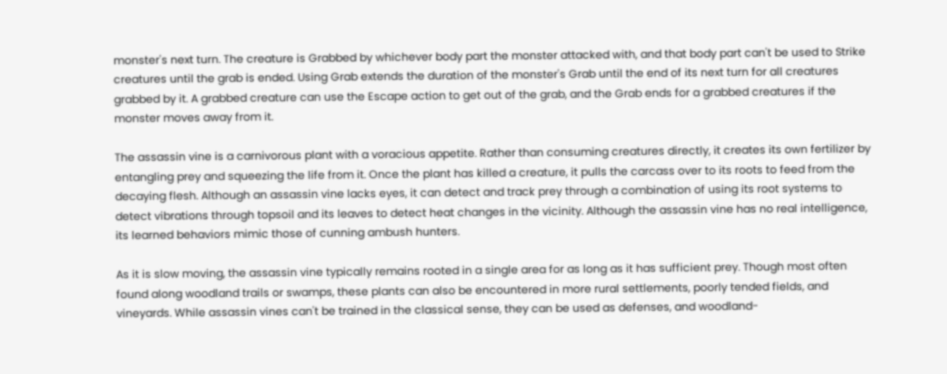monster's next turn. The creature is Grabbed by whichever body part the monster attacked with, and that body part can't be used to Strike creatures until the grab is ended. Using Grab extends the duration of the monster's Grab until the end of its next turn for all creatures grabbed by it. A grabbed creature can use the Escape action to get out of the grab, and the Grab ends for a grabbed creatures if the monster moves away from it.

The assassin vine is a carnivorous plant with a voracious appetite. Rather than consuming creatures directly, it creates its own fertilizer by entangling prey and squeezing the life from it. Once the plant has killed a creature, it pulls the carcass over to its roots to feed from the decaying flesh. Although an assassin vine lacks eyes, it can detect and track prey through a combination of using its root systems to detect vibrations through topsoil and its leaves to detect heat changes in the vicinity. Although the assassin vine has no real intelligence, its learned behaviors mimic those of cunning ambush hunters.

As it is slow moving, the assassin vine typically remains rooted in a single area for as long as it has sufficient prey. Though most often found along woodland trails or swamps, these plants can also be encountered in more rural settlements, poorly tended fields, and vineyards. While assassin vines can't be trained in the classical sense, they can be used as defenses, and woodland-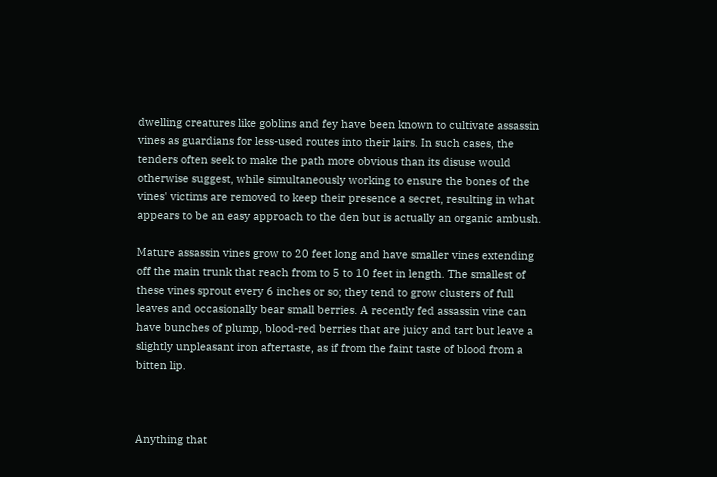dwelling creatures like goblins and fey have been known to cultivate assassin vines as guardians for less-used routes into their lairs. In such cases, the tenders often seek to make the path more obvious than its disuse would otherwise suggest, while simultaneously working to ensure the bones of the vines' victims are removed to keep their presence a secret, resulting in what appears to be an easy approach to the den but is actually an organic ambush.

Mature assassin vines grow to 20 feet long and have smaller vines extending off the main trunk that reach from to 5 to 10 feet in length. The smallest of these vines sprout every 6 inches or so; they tend to grow clusters of full leaves and occasionally bear small berries. A recently fed assassin vine can have bunches of plump, blood-red berries that are juicy and tart but leave a slightly unpleasant iron aftertaste, as if from the faint taste of blood from a bitten lip.



Anything that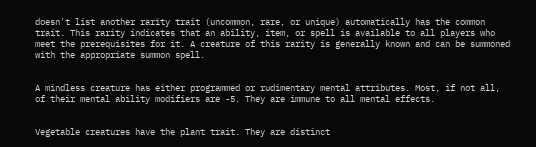doesn't list another rarity trait (uncommon, rare, or unique) automatically has the common trait. This rarity indicates that an ability, item, or spell is available to all players who meet the prerequisites for it. A creature of this rarity is generally known and can be summoned with the appropriate summon spell.


A mindless creature has either programmed or rudimentary mental attributes. Most, if not all, of their mental ability modifiers are -5. They are immune to all mental effects.


Vegetable creatures have the plant trait. They are distinct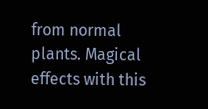from normal plants. Magical effects with this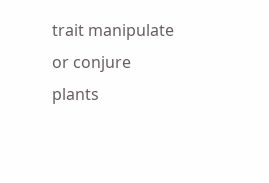trait manipulate or conjure plants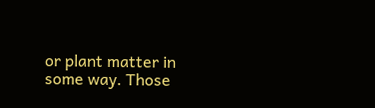or plant matter in some way. Those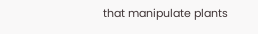that manipulate plants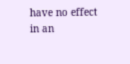have no effect in an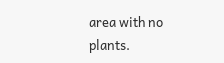area with no plants.